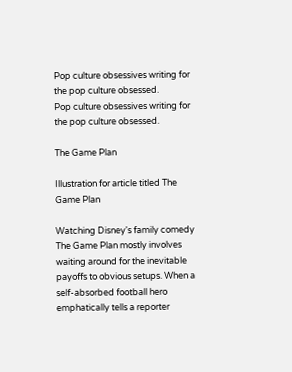Pop culture obsessives writing for the pop culture obsessed.
Pop culture obsessives writing for the pop culture obsessed.

The Game Plan

Illustration for article titled The Game Plan

Watching Disney's family comedy The Game Plan mostly involves waiting around for the inevitable payoffs to obvious setups. When a self-absorbed football hero emphatically tells a reporter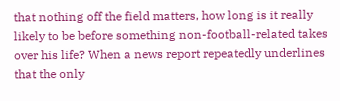that nothing off the field matters, how long is it really likely to be before something non-football-related takes over his life? When a news report repeatedly underlines that the only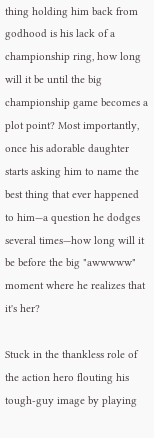thing holding him back from godhood is his lack of a championship ring, how long will it be until the big championship game becomes a plot point? Most importantly, once his adorable daughter starts asking him to name the best thing that ever happened to him—a question he dodges several times—how long will it be before the big "awwwww" moment where he realizes that it's her?

Stuck in the thankless role of the action hero flouting his tough-guy image by playing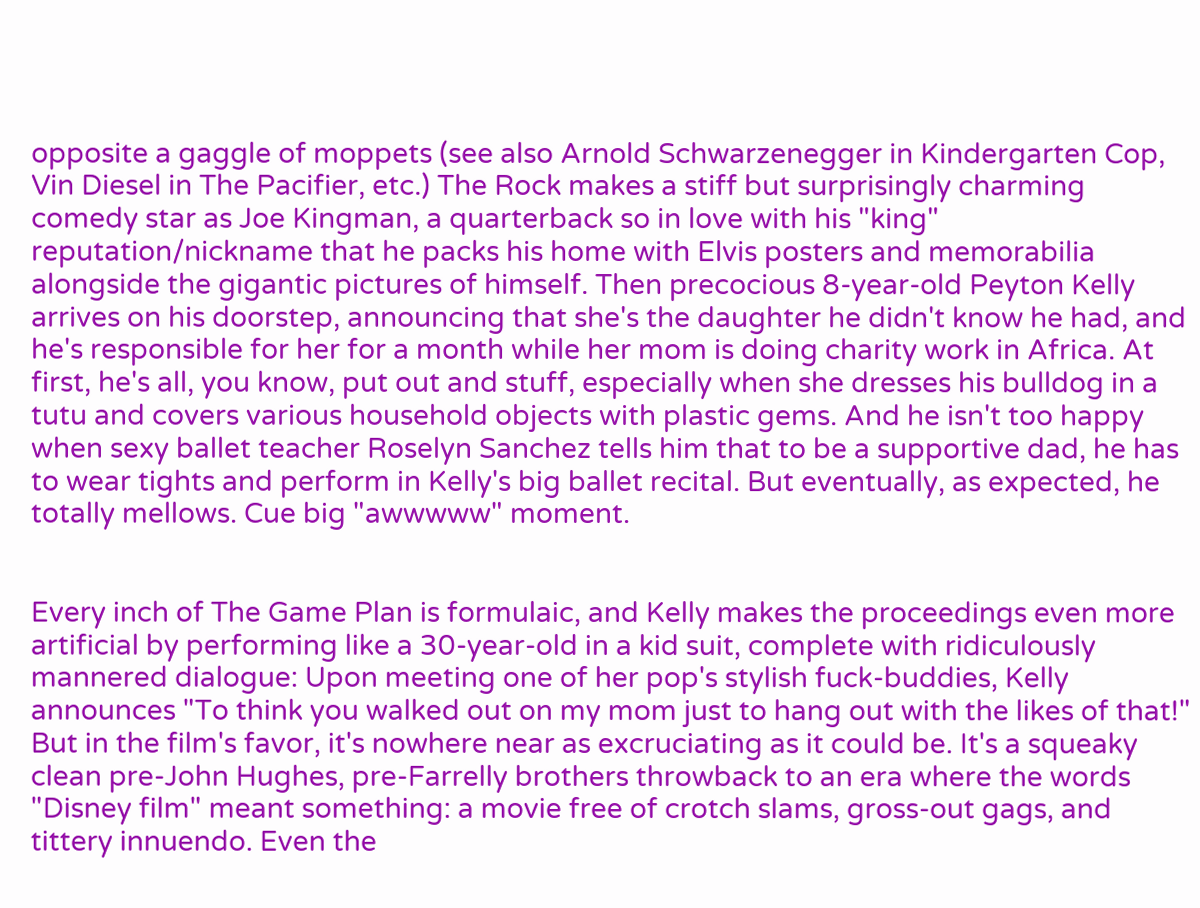opposite a gaggle of moppets (see also Arnold Schwarzenegger in Kindergarten Cop, Vin Diesel in The Pacifier, etc.) The Rock makes a stiff but surprisingly charming comedy star as Joe Kingman, a quarterback so in love with his "king" reputation/nickname that he packs his home with Elvis posters and memorabilia alongside the gigantic pictures of himself. Then precocious 8-year-old Peyton Kelly arrives on his doorstep, announcing that she's the daughter he didn't know he had, and he's responsible for her for a month while her mom is doing charity work in Africa. At first, he's all, you know, put out and stuff, especially when she dresses his bulldog in a tutu and covers various household objects with plastic gems. And he isn't too happy when sexy ballet teacher Roselyn Sanchez tells him that to be a supportive dad, he has to wear tights and perform in Kelly's big ballet recital. But eventually, as expected, he totally mellows. Cue big "awwwww" moment.


Every inch of The Game Plan is formulaic, and Kelly makes the proceedings even more artificial by performing like a 30-year-old in a kid suit, complete with ridiculously mannered dialogue: Upon meeting one of her pop's stylish fuck-buddies, Kelly announces "To think you walked out on my mom just to hang out with the likes of that!" But in the film's favor, it's nowhere near as excruciating as it could be. It's a squeaky clean pre-John Hughes, pre-Farrelly brothers throwback to an era where the words "Disney film" meant something: a movie free of crotch slams, gross-out gags, and tittery innuendo. Even the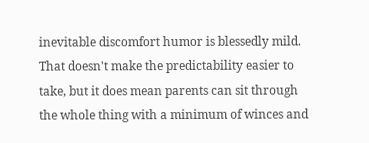inevitable discomfort humor is blessedly mild. That doesn't make the predictability easier to take, but it does mean parents can sit through the whole thing with a minimum of winces and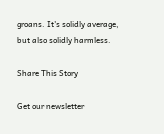groans. It's solidly average, but also solidly harmless.

Share This Story

Get our newsletter